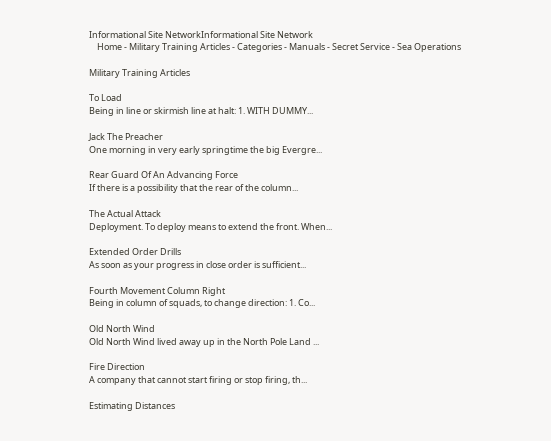Informational Site NetworkInformational Site Network
    Home - Military Training Articles - Categories - Manuals - Secret Service - Sea Operations

Military Training Articles

To Load
Being in line or skirmish line at halt: 1. WITH DUMMY...

Jack The Preacher
One morning in very early springtime the big Evergre...

Rear Guard Of An Advancing Force
If there is a possibility that the rear of the column...

The Actual Attack
Deployment. To deploy means to extend the front. When...

Extended Order Drills
As soon as your progress in close order is sufficient...

Fourth Movement Column Right
Being in column of squads, to change direction: 1. Co...

Old North Wind
Old North Wind lived away up in the North Pole Land ...

Fire Direction
A company that cannot start firing or stop firing, th...

Estimating Distances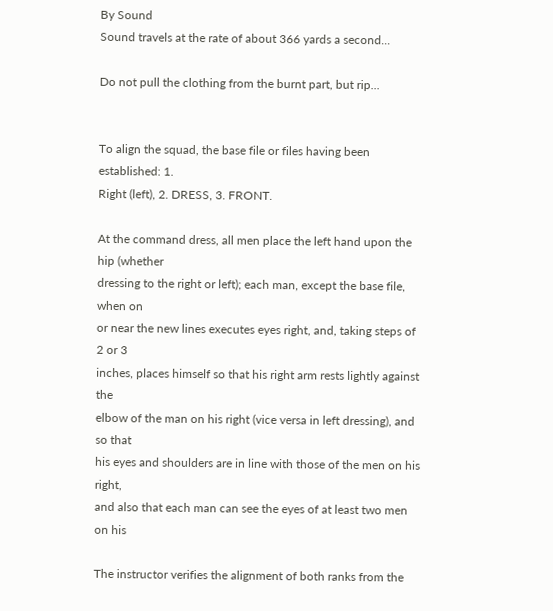By Sound
Sound travels at the rate of about 366 yards a second...

Do not pull the clothing from the burnt part, but rip...


To align the squad, the base file or files having been established: 1.
Right (left), 2. DRESS, 3. FRONT.

At the command dress, all men place the left hand upon the hip (whether
dressing to the right or left); each man, except the base file, when on
or near the new lines executes eyes right, and, taking steps of 2 or 3
inches, places himself so that his right arm rests lightly against the
elbow of the man on his right (vice versa in left dressing), and so that
his eyes and shoulders are in line with those of the men on his right,
and also that each man can see the eyes of at least two men on his

The instructor verifies the alignment of both ranks from the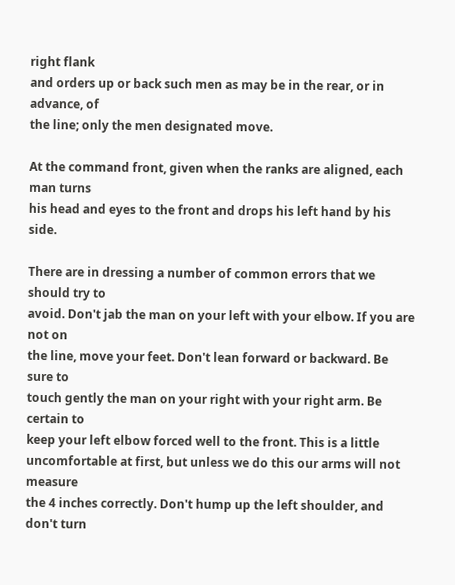right flank
and orders up or back such men as may be in the rear, or in advance, of
the line; only the men designated move.

At the command front, given when the ranks are aligned, each man turns
his head and eyes to the front and drops his left hand by his side.

There are in dressing a number of common errors that we should try to
avoid. Don't jab the man on your left with your elbow. If you are not on
the line, move your feet. Don't lean forward or backward. Be sure to
touch gently the man on your right with your right arm. Be certain to
keep your left elbow forced well to the front. This is a little
uncomfortable at first, but unless we do this our arms will not measure
the 4 inches correctly. Don't hump up the left shoulder, and don't turn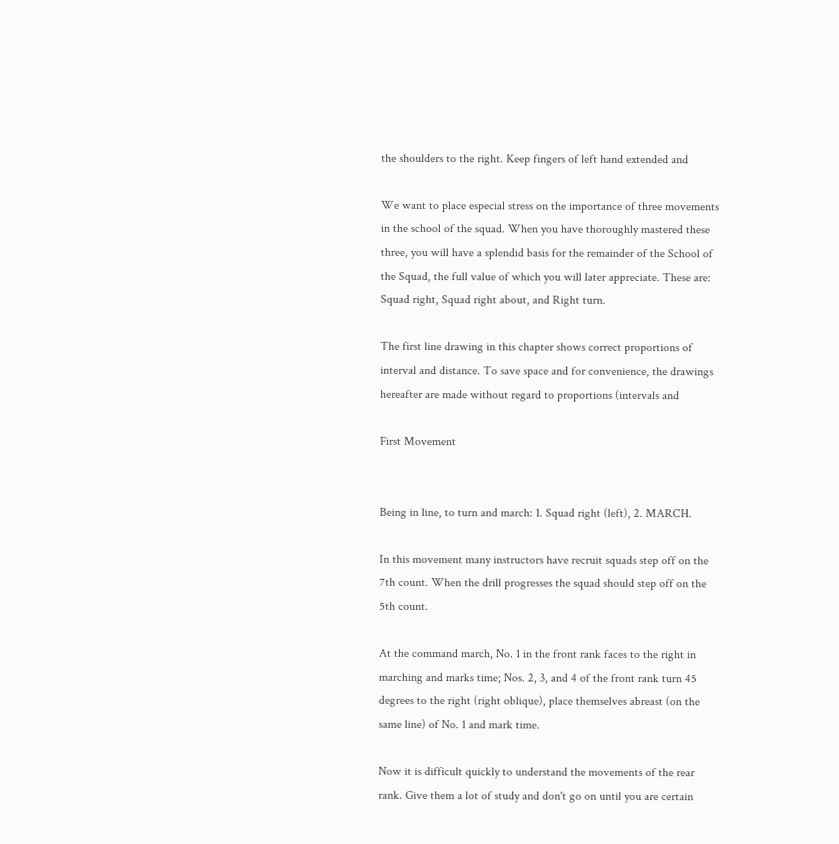the shoulders to the right. Keep fingers of left hand extended and

We want to place especial stress on the importance of three movements
in the school of the squad. When you have thoroughly mastered these
three, you will have a splendid basis for the remainder of the School of
the Squad, the full value of which you will later appreciate. These are:
Squad right, Squad right about, and Right turn.

The first line drawing in this chapter shows correct proportions of
interval and distance. To save space and for convenience, the drawings
hereafter are made without regard to proportions (intervals and

First Movement


Being in line, to turn and march: 1. Squad right (left), 2. MARCH.

In this movement many instructors have recruit squads step off on the
7th count. When the drill progresses the squad should step off on the
5th count.

At the command march, No. 1 in the front rank faces to the right in
marching and marks time; Nos. 2, 3, and 4 of the front rank turn 45
degrees to the right (right oblique), place themselves abreast (on the
same line) of No. 1 and mark time.

Now it is difficult quickly to understand the movements of the rear
rank. Give them a lot of study and don't go on until you are certain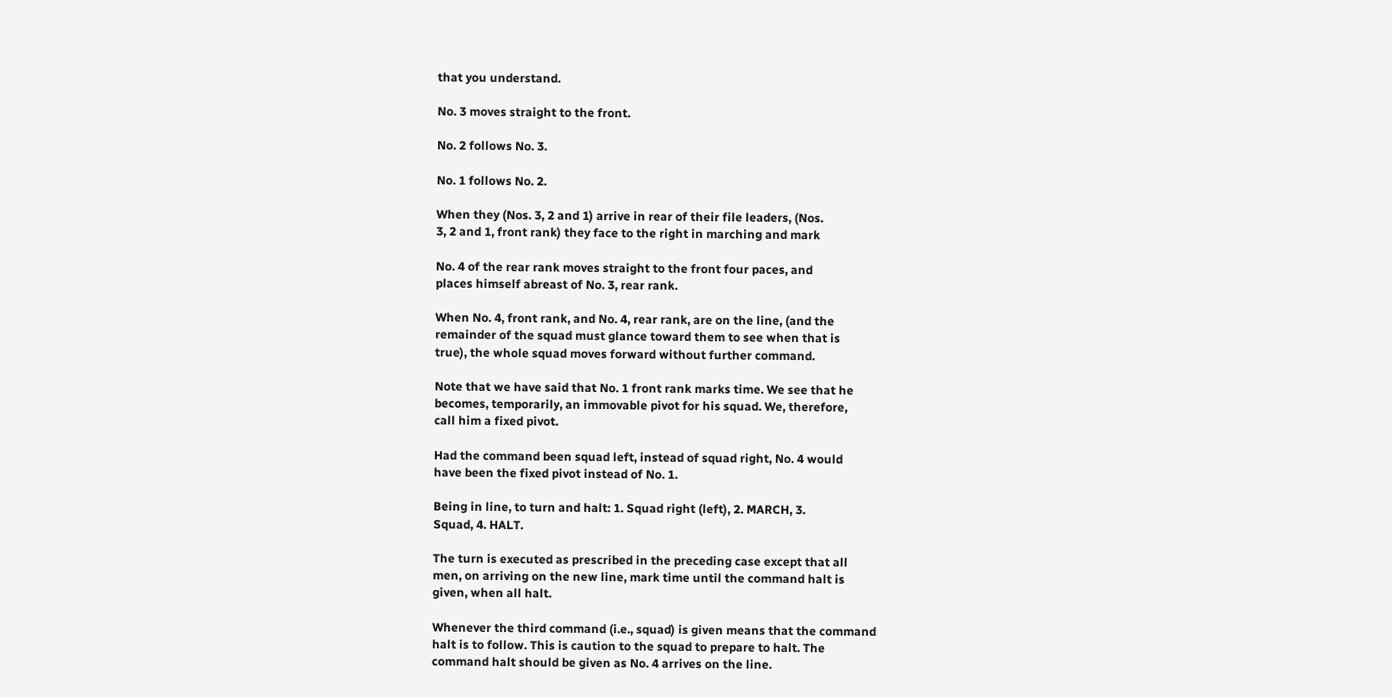that you understand.

No. 3 moves straight to the front.

No. 2 follows No. 3.

No. 1 follows No. 2.

When they (Nos. 3, 2 and 1) arrive in rear of their file leaders, (Nos.
3, 2 and 1, front rank) they face to the right in marching and mark

No. 4 of the rear rank moves straight to the front four paces, and
places himself abreast of No. 3, rear rank.

When No. 4, front rank, and No. 4, rear rank, are on the line, (and the
remainder of the squad must glance toward them to see when that is
true), the whole squad moves forward without further command.

Note that we have said that No. 1 front rank marks time. We see that he
becomes, temporarily, an immovable pivot for his squad. We, therefore,
call him a fixed pivot.

Had the command been squad left, instead of squad right, No. 4 would
have been the fixed pivot instead of No. 1.

Being in line, to turn and halt: 1. Squad right (left), 2. MARCH, 3.
Squad, 4. HALT.

The turn is executed as prescribed in the preceding case except that all
men, on arriving on the new line, mark time until the command halt is
given, when all halt.

Whenever the third command (i.e., squad) is given means that the command
halt is to follow. This is caution to the squad to prepare to halt. The
command halt should be given as No. 4 arrives on the line.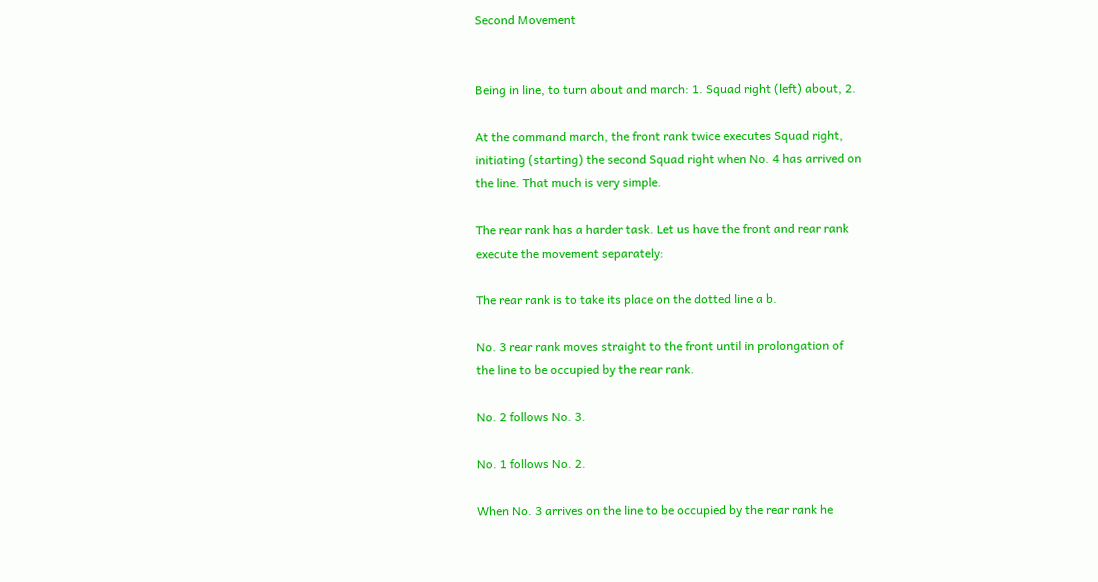Second Movement


Being in line, to turn about and march: 1. Squad right (left) about, 2.

At the command march, the front rank twice executes Squad right,
initiating (starting) the second Squad right when No. 4 has arrived on
the line. That much is very simple.

The rear rank has a harder task. Let us have the front and rear rank
execute the movement separately:

The rear rank is to take its place on the dotted line a b.

No. 3 rear rank moves straight to the front until in prolongation of
the line to be occupied by the rear rank.

No. 2 follows No. 3.

No. 1 follows No. 2.

When No. 3 arrives on the line to be occupied by the rear rank he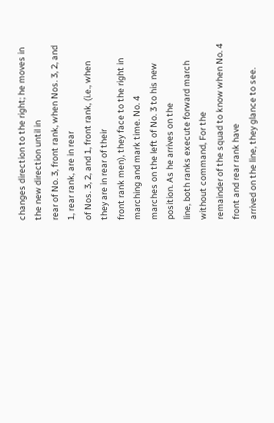changes direction to the right; he moves in the new direction until in
rear of No. 3, front rank, when Nos. 3, 2, and 1, rear rank, are in rear
of Nos. 3, 2, and 1, front rank, (i.e., when they are in rear of their
front rank men), they face to the right in marching and mark time. No. 4
marches on the left of No. 3 to his new position. As he arrives on the
line, both ranks execute forward march without command, For the
remainder of the squad to know when No. 4 front and rear rank have
arrived on the line, they glance to see.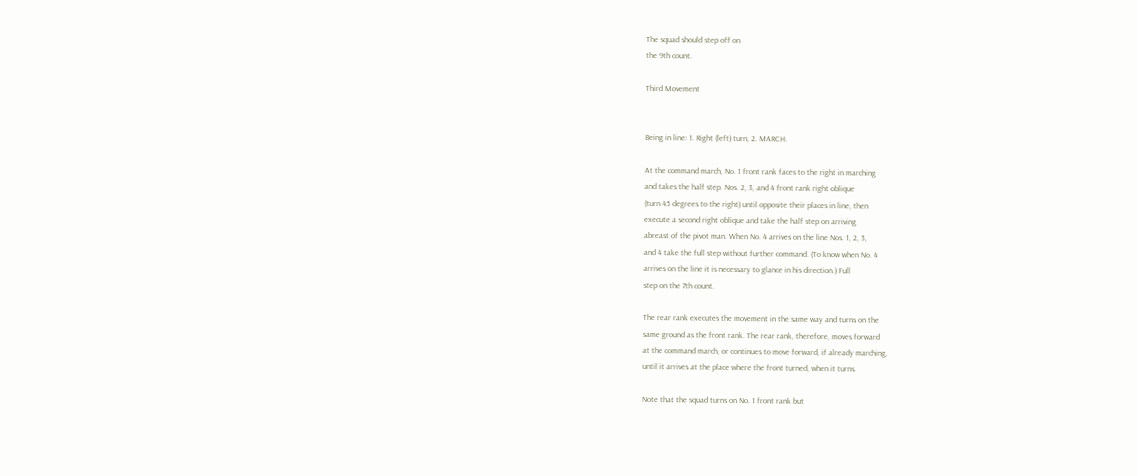The squad should step off on
the 9th count.

Third Movement


Being in line: 1. Right (left) turn, 2. MARCH.

At the command march, No. 1 front rank faces to the right in marching
and takes the half step. Nos. 2, 3, and 4 front rank right oblique
(turn 45 degrees to the right) until opposite their places in line, then
execute a second right oblique and take the half step on arriving
abreast of the pivot man. When No. 4 arrives on the line Nos. 1, 2, 3,
and 4 take the full step without further command. (To know when No. 4
arrives on the line it is necessary to glance in his direction.) Full
step on the 7th count.

The rear rank executes the movement in the same way and turns on the
same ground as the front rank. The rear rank, therefore, moves forward
at the command march, or continues to move forward, if already marching,
until it arrives at the place where the front turned, when it turns.

Note that the squad turns on No. 1 front rank but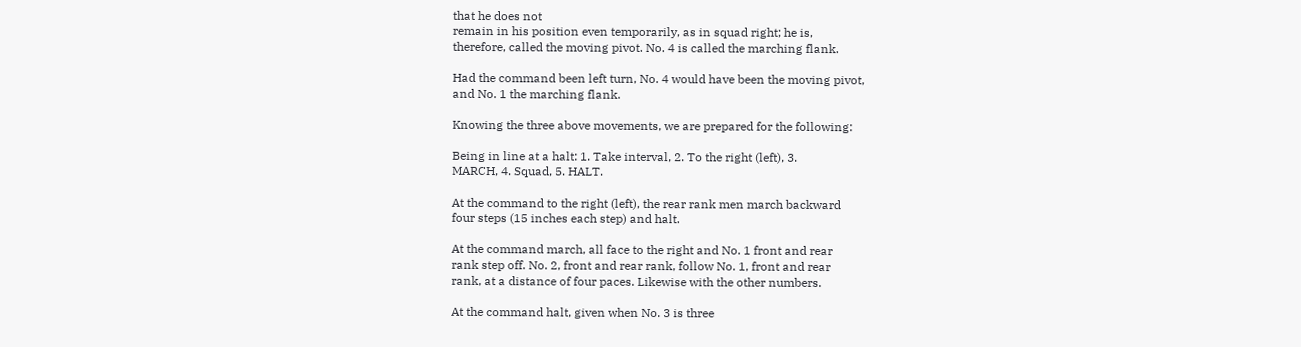that he does not
remain in his position even temporarily, as in squad right; he is,
therefore, called the moving pivot. No. 4 is called the marching flank.

Had the command been left turn, No. 4 would have been the moving pivot,
and No. 1 the marching flank.

Knowing the three above movements, we are prepared for the following:

Being in line at a halt: 1. Take interval, 2. To the right (left), 3.
MARCH, 4. Squad, 5. HALT.

At the command to the right (left), the rear rank men march backward
four steps (15 inches each step) and halt.

At the command march, all face to the right and No. 1 front and rear
rank step off. No. 2, front and rear rank, follow No. 1, front and rear
rank, at a distance of four paces. Likewise with the other numbers.

At the command halt, given when No. 3 is three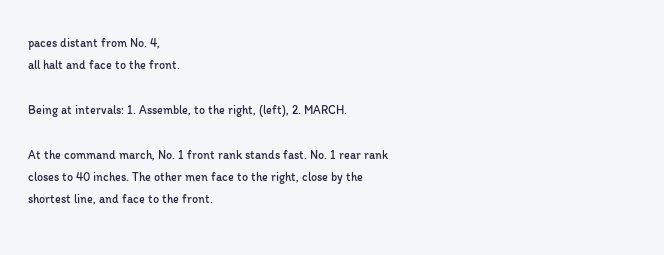paces distant from No. 4,
all halt and face to the front.

Being at intervals: 1. Assemble, to the right, (left), 2. MARCH.

At the command march, No. 1 front rank stands fast. No. 1 rear rank
closes to 40 inches. The other men face to the right, close by the
shortest line, and face to the front.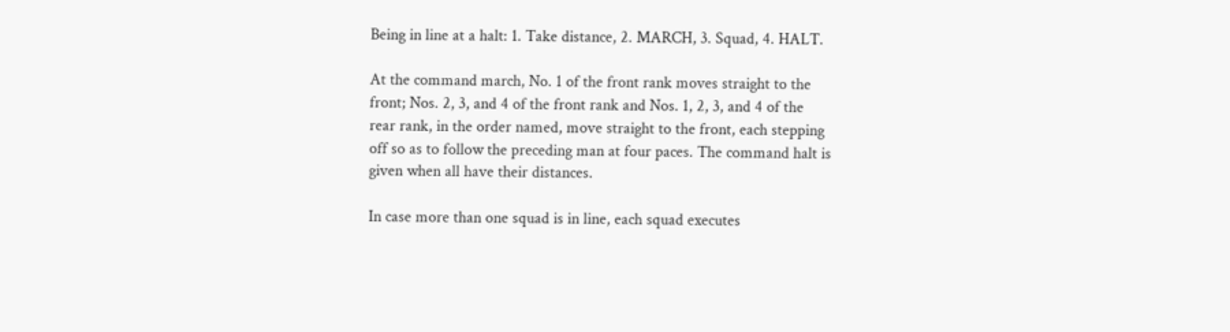Being in line at a halt: 1. Take distance, 2. MARCH, 3. Squad, 4. HALT.

At the command march, No. 1 of the front rank moves straight to the
front; Nos. 2, 3, and 4 of the front rank and Nos. 1, 2, 3, and 4 of the
rear rank, in the order named, move straight to the front, each stepping
off so as to follow the preceding man at four paces. The command halt is
given when all have their distances.

In case more than one squad is in line, each squad executes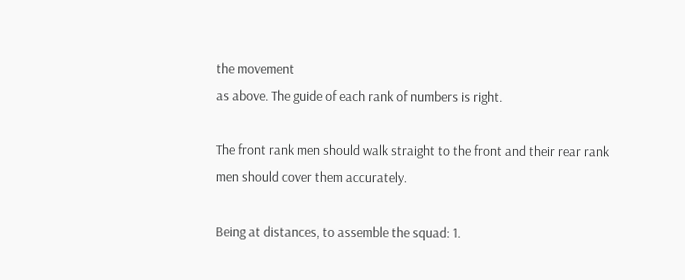the movement
as above. The guide of each rank of numbers is right.

The front rank men should walk straight to the front and their rear rank
men should cover them accurately.

Being at distances, to assemble the squad: 1.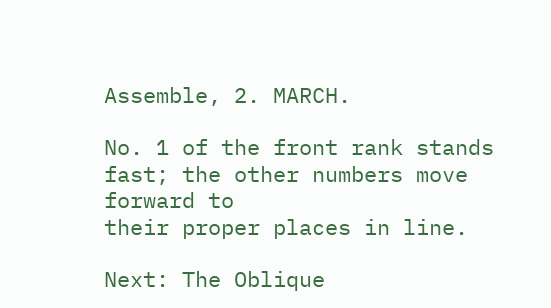Assemble, 2. MARCH.

No. 1 of the front rank stands fast; the other numbers move forward to
their proper places in line.

Next: The Oblique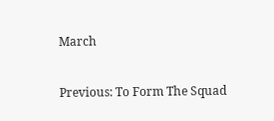March

Previous: To Form The Squad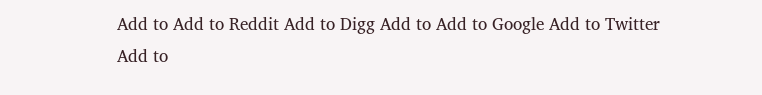Add to Add to Reddit Add to Digg Add to Add to Google Add to Twitter Add to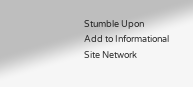Stumble Upon
Add to Informational Site Network